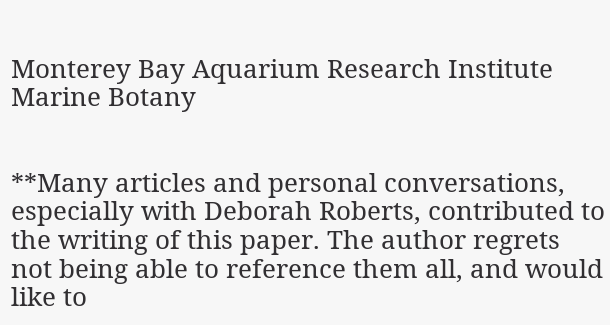Monterey Bay Aquarium Research Institute
Marine Botany


**Many articles and personal conversations, especially with Deborah Roberts, contributed to the writing of this paper. The author regrets not being able to reference them all, and would like to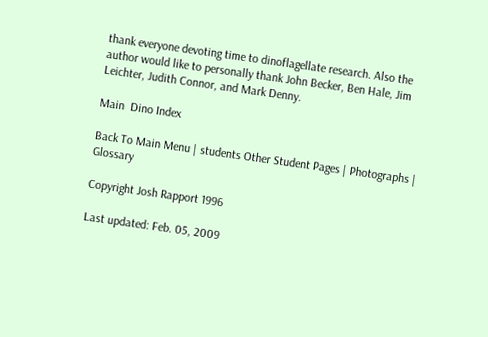thank everyone devoting time to dinoflagellate research. Also the author would like to personally thank John Becker, Ben Hale, Jim Leichter, Judith Connor, and Mark Denny.

Main  Dino Index

Back To Main Menu | students Other Student Pages | Photographs | Glossary

Copyright Josh Rapport 1996

Last updated: Feb. 05, 2009